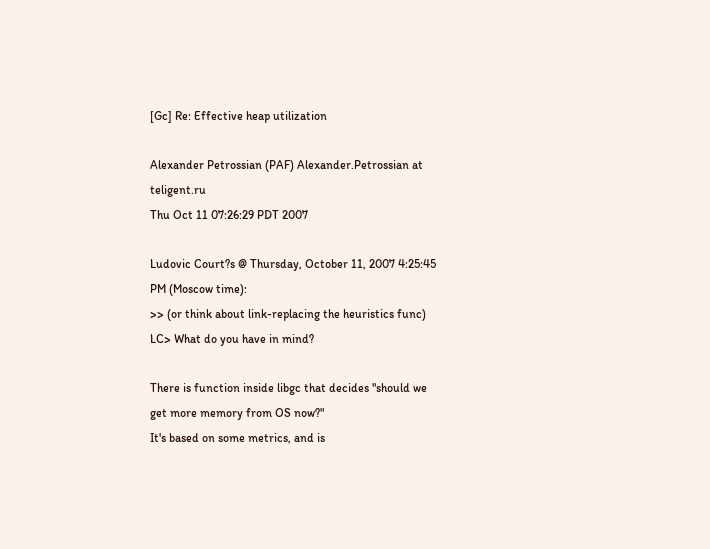[Gc] Re: Effective heap utilization

Alexander Petrossian (PAF) Alexander.Petrossian at teligent.ru
Thu Oct 11 07:26:29 PDT 2007

Ludovic Court?s @ Thursday, October 11, 2007 4:25:45 PM (Moscow time):
>> (or think about link-replacing the heuristics func)
LC> What do you have in mind?

There is function inside libgc that decides "should we get more memory from OS now?"
It's based on some metrics, and is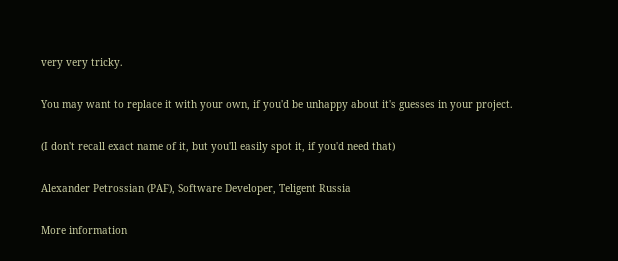very very tricky.

You may want to replace it with your own, if you'd be unhappy about it's guesses in your project.

(I don't recall exact name of it, but you'll easily spot it, if you'd need that)

Alexander Petrossian (PAF), Software Developer, Teligent Russia

More information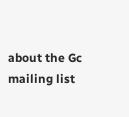about the Gc mailing list